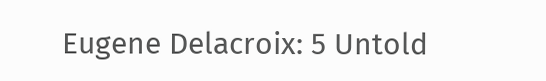Eugene Delacroix: 5 Untold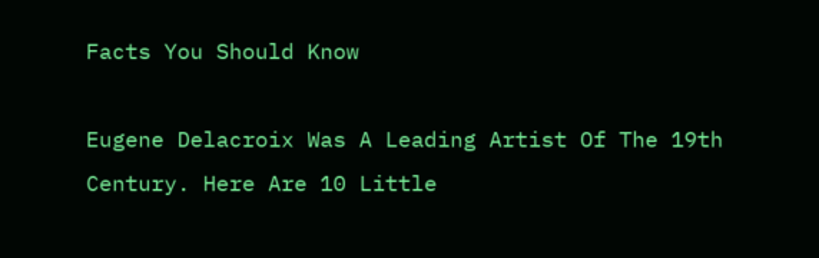Facts You Should Know

Eugene Delacroix Was A Leading Artist Of The 19th Century. Here Are 10 Little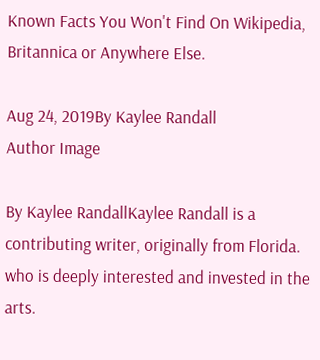Known Facts You Won't Find On Wikipedia, Britannica or Anywhere Else.

Aug 24, 2019By Kaylee Randall
Author Image

By Kaylee RandallKaylee Randall is a contributing writer, originally from Florida. who is deeply interested and invested in the arts.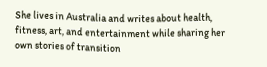She lives in Australia and writes about health, fitness, art, and entertainment while sharing her own stories of transition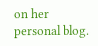on her personal blog.